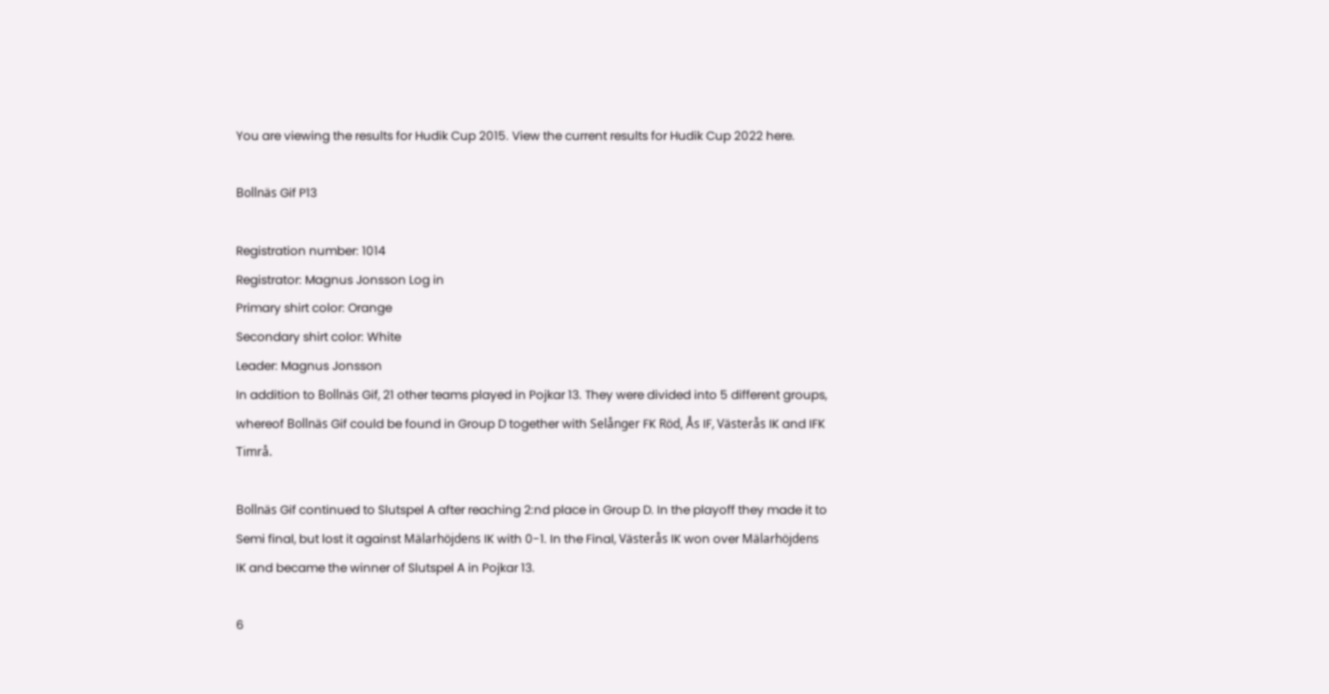You are viewing the results for Hudik Cup 2015. View the current results for Hudik Cup 2022 here.

Bollnäs Gif P13

Registration number: 1014
Registrator: Magnus Jonsson Log in
Primary shirt color: Orange
Secondary shirt color: White
Leader: Magnus Jonsson
In addition to Bollnäs Gif, 21 other teams played in Pojkar 13. They were divided into 5 different groups, whereof Bollnäs Gif could be found in Group D together with Selånger FK Röd, Ås IF, Västerås IK and IFK Timrå.

Bollnäs Gif continued to Slutspel A after reaching 2:nd place in Group D. In the playoff they made it to Semi final, but lost it against Mälarhöjdens IK with 0-1. In the Final, Västerås IK won over Mälarhöjdens IK and became the winner of Slutspel A in Pojkar 13.

6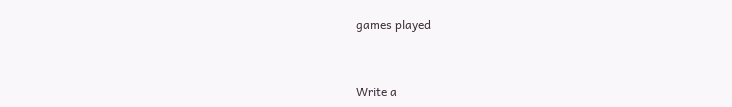games played


Write a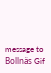message to Bollnäs Gif